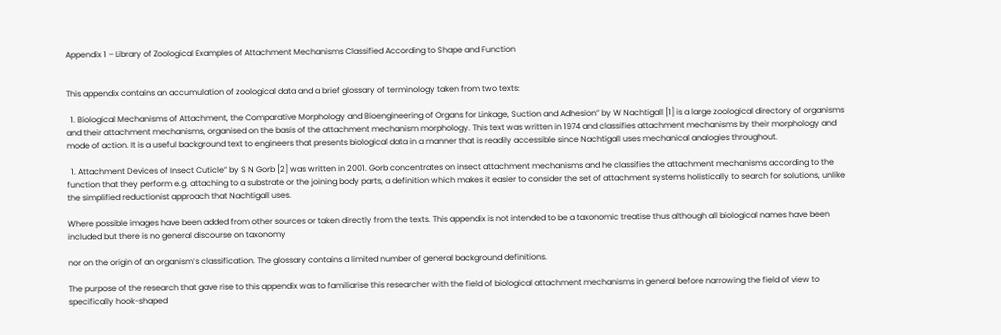Appendix 1 – Library of Zoological Examples of Attachment Mechanisms Classified According to Shape and Function


This appendix contains an accumulation of zoological data and a brief glossary of terminology taken from two texts:

  1. Biological Mechanisms of Attachment, the Comparative Morphology and Bioengineering of Organs for Linkage, Suction and Adhesion” by W Nachtigall [1] is a large zoological directory of organisms and their attachment mechanisms, organised on the basis of the attachment mechanism morphology. This text was written in 1974 and classifies attachment mechanisms by their morphology and mode of action. It is a useful background text to engineers that presents biological data in a manner that is readily accessible since Nachtigall uses mechanical analogies throughout.

  1. Attachment Devices of Insect Cuticle” by S N Gorb [2] was written in 2001. Gorb concentrates on insect attachment mechanisms and he classifies the attachment mechanisms according to the function that they perform e.g. attaching to a substrate or the joining body parts, a definition which makes it easier to consider the set of attachment systems holistically to search for solutions, unlike the simplified reductionist approach that Nachtigall uses.

Where possible images have been added from other sources or taken directly from the texts. This appendix is not intended to be a taxonomic treatise thus although all biological names have been included but there is no general discourse on taxonomy

nor on the origin of an organism’s classification. The glossary contains a limited number of general background definitions.

The purpose of the research that gave rise to this appendix was to familiarise this researcher with the field of biological attachment mechanisms in general before narrowing the field of view to specifically hook-shaped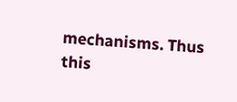mechanisms. Thus this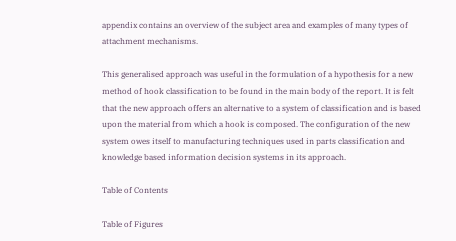appendix contains an overview of the subject area and examples of many types of attachment mechanisms.

This generalised approach was useful in the formulation of a hypothesis for a new method of hook classification to be found in the main body of the report. It is felt that the new approach offers an alternative to a system of classification and is based upon the material from which a hook is composed. The configuration of the new system owes itself to manufacturing techniques used in parts classification and knowledge based information decision systems in its approach.

Table of Contents

Table of Figures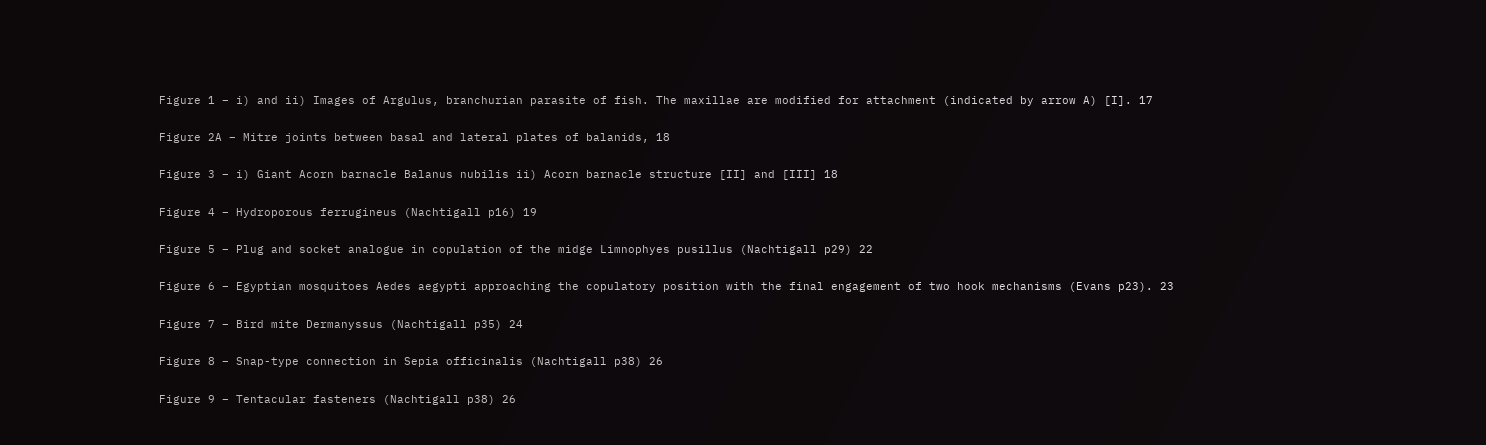Figure 1 – i) and ii) Images of Argulus, branchurian parasite of fish. The maxillae are modified for attachment (indicated by arrow A) [I]. 17

Figure 2A – Mitre joints between basal and lateral plates of balanids, 18

Figure 3 – i) Giant Acorn barnacle Balanus nubilis ii) Acorn barnacle structure [II] and [III] 18

Figure 4 – Hydroporous ferrugineus (Nachtigall p16) 19

Figure 5 – Plug and socket analogue in copulation of the midge Limnophyes pusillus (Nachtigall p29) 22

Figure 6 – Egyptian mosquitoes Aedes aegypti approaching the copulatory position with the final engagement of two hook mechanisms (Evans p23). 23

Figure 7 – Bird mite Dermanyssus (Nachtigall p35) 24

Figure 8 – Snap-type connection in Sepia officinalis (Nachtigall p38) 26

Figure 9 – Tentacular fasteners (Nachtigall p38) 26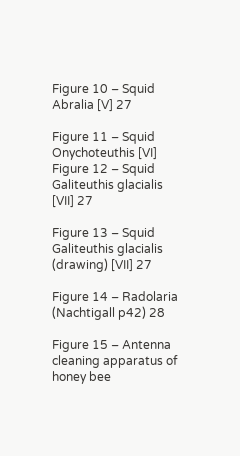Figure 10 – Squid Abralia [V] 27

Figure 11 – Squid Onychoteuthis [VI] Figure 12 – Squid Galiteuthis glacialis [VII] 27

Figure 13 – Squid Galiteuthis glacialis (drawing) [VII] 27

Figure 14 – Radolaria (Nachtigall p42) 28

Figure 15 – Antenna cleaning apparatus of honey bee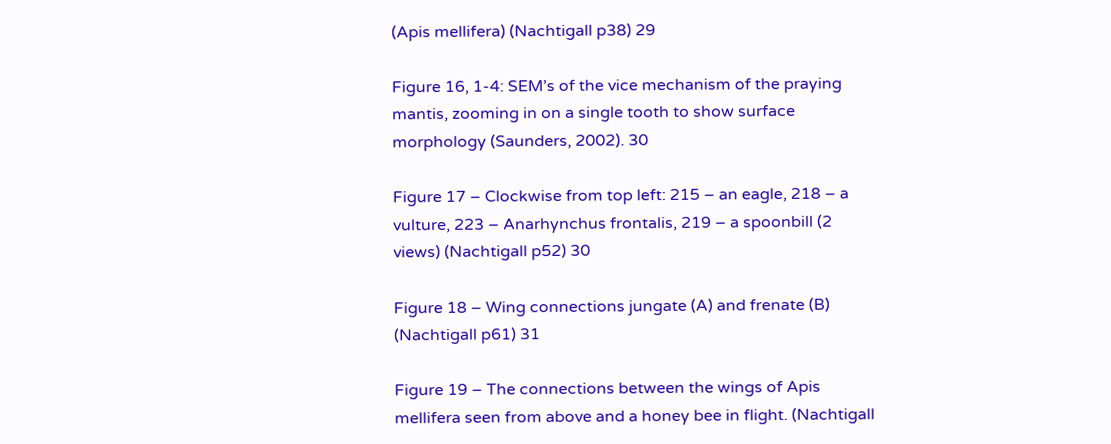(Apis mellifera) (Nachtigall p38) 29

Figure 16, 1-4: SEM’s of the vice mechanism of the praying mantis, zooming in on a single tooth to show surface morphology (Saunders, 2002). 30

Figure 17 – Clockwise from top left: 215 – an eagle, 218 – a vulture, 223 – Anarhynchus frontalis, 219 – a spoonbill (2 views) (Nachtigall p52) 30

Figure 18 – Wing connections jungate (A) and frenate (B) (Nachtigall p61) 31

Figure 19 – The connections between the wings of Apis mellifera seen from above and a honey bee in flight. (Nachtigall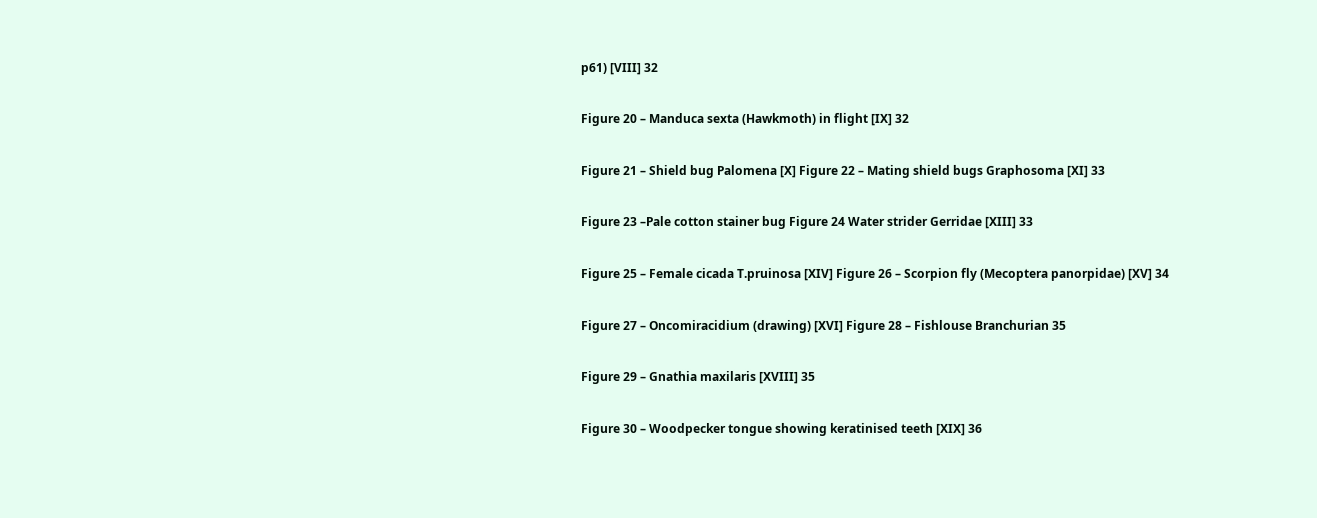p61) [VIII] 32

Figure 20 – Manduca sexta (Hawkmoth) in flight [IX] 32

Figure 21 – Shield bug Palomena [X] Figure 22 – Mating shield bugs Graphosoma [XI] 33

Figure 23 –Pale cotton stainer bug Figure 24 Water strider Gerridae [XIII] 33

Figure 25 – Female cicada T.pruinosa [XIV] Figure 26 – Scorpion fly (Mecoptera panorpidae) [XV] 34

Figure 27 – Oncomiracidium (drawing) [XVI] Figure 28 – Fishlouse Branchurian 35

Figure 29 – Gnathia maxilaris [XVIII] 35

Figure 30 – Woodpecker tongue showing keratinised teeth [XIX] 36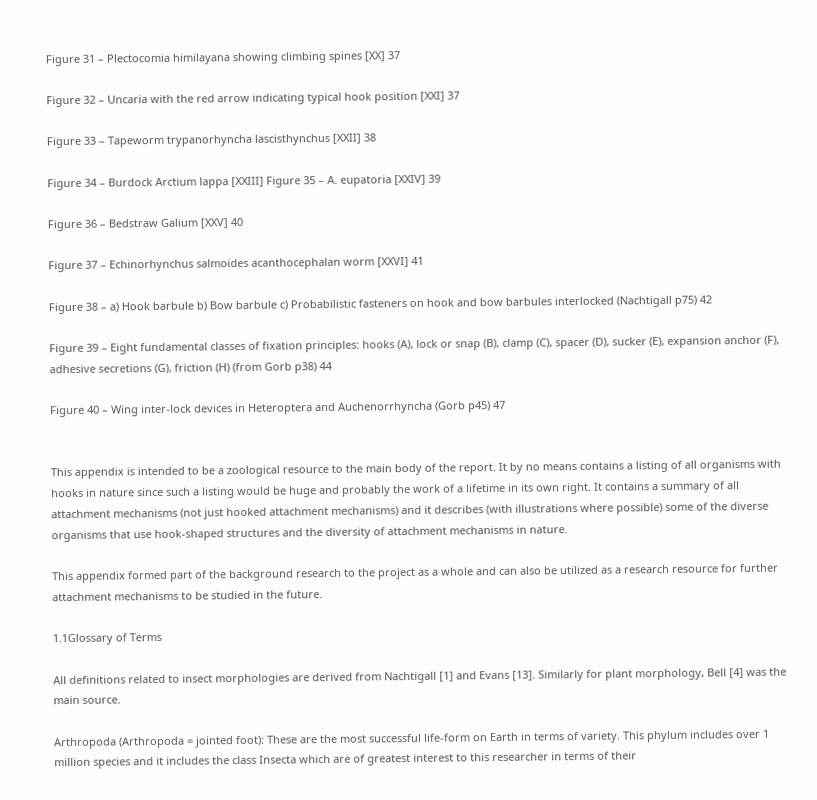Figure 31 – Plectocomia himilayana showing climbing spines [XX] 37

Figure 32 – Uncaria with the red arrow indicating typical hook position [XXI] 37

Figure 33 – Tapeworm trypanorhyncha lascisthynchus [XXII] 38

Figure 34 – Burdock Arctium lappa [XXIII] Figure 35 – A. eupatoria [XXIV] 39

Figure 36 – Bedstraw Galium [XXV] 40

Figure 37 – Echinorhynchus salmoides acanthocephalan worm [XXVI] 41

Figure 38 – a) Hook barbule b) Bow barbule c) Probabilistic fasteners on hook and bow barbules interlocked (Nachtigall p75) 42

Figure 39 – Eight fundamental classes of fixation principles: hooks (A), lock or snap (B), clamp (C), spacer (D), sucker (E), expansion anchor (F), adhesive secretions (G), friction (H) (from Gorb p38) 44

Figure 40 – Wing inter-lock devices in Heteroptera and Auchenorrhyncha (Gorb p45) 47


This appendix is intended to be a zoological resource to the main body of the report. It by no means contains a listing of all organisms with hooks in nature since such a listing would be huge and probably the work of a lifetime in its own right. It contains a summary of all attachment mechanisms (not just hooked attachment mechanisms) and it describes (with illustrations where possible) some of the diverse organisms that use hook-shaped structures and the diversity of attachment mechanisms in nature.

This appendix formed part of the background research to the project as a whole and can also be utilized as a research resource for further attachment mechanisms to be studied in the future.

1.1Glossary of Terms

All definitions related to insect morphologies are derived from Nachtigall [1] and Evans [13]. Similarly for plant morphology, Bell [4] was the main source.

Arthropoda (Arthropoda = jointed foot): These are the most successful life-form on Earth in terms of variety. This phylum includes over 1 million species and it includes the class Insecta which are of greatest interest to this researcher in terms of their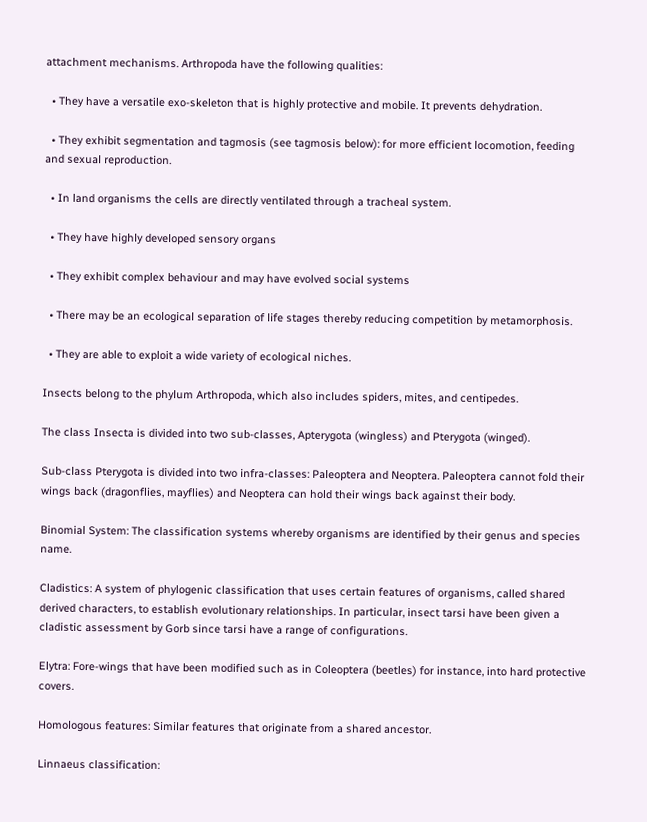attachment mechanisms. Arthropoda have the following qualities:

  • They have a versatile exo-skeleton that is highly protective and mobile. It prevents dehydration.

  • They exhibit segmentation and tagmosis (see tagmosis below): for more efficient locomotion, feeding and sexual reproduction.

  • In land organisms the cells are directly ventilated through a tracheal system.

  • They have highly developed sensory organs

  • They exhibit complex behaviour and may have evolved social systems

  • There may be an ecological separation of life stages thereby reducing competition by metamorphosis.

  • They are able to exploit a wide variety of ecological niches.

Insects belong to the phylum Arthropoda, which also includes spiders, mites, and centipedes.

The class Insecta is divided into two sub-classes, Apterygota (wingless) and Pterygota (winged).

Sub-class Pterygota is divided into two infra-classes: Paleoptera and Neoptera. Paleoptera cannot fold their wings back (dragonflies, mayflies) and Neoptera can hold their wings back against their body.

Binomial System: The classification systems whereby organisms are identified by their genus and species name.

Cladistics: A system of phylogenic classification that uses certain features of organisms, called shared derived characters, to establish evolutionary relationships. In particular, insect tarsi have been given a cladistic assessment by Gorb since tarsi have a range of configurations.

Elytra: Fore-wings that have been modified such as in Coleoptera (beetles) for instance, into hard protective covers.

Homologous features: Similar features that originate from a shared ancestor.

Linnaeus classification: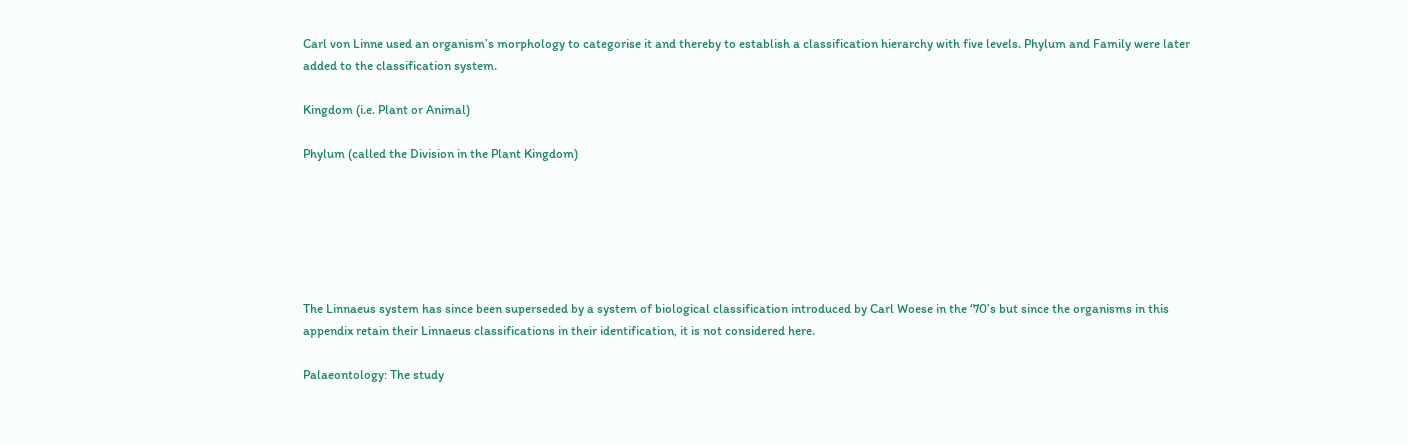Carl von Linne used an organism’s morphology to categorise it and thereby to establish a classification hierarchy with five levels. Phylum and Family were later added to the classification system.

Kingdom (i.e. Plant or Animal)

Phylum (called the Division in the Plant Kingdom)






The Linnaeus system has since been superseded by a system of biological classification introduced by Carl Woese in the ‘70’s but since the organisms in this appendix retain their Linnaeus classifications in their identification, it is not considered here.

Palaeontology: The study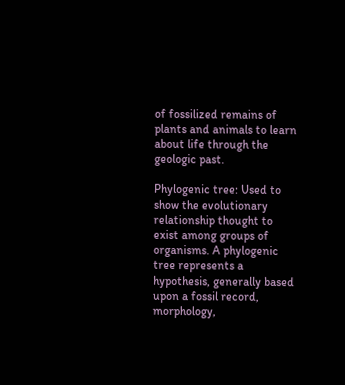of fossilized remains of plants and animals to learn about life through the geologic past.

Phylogenic tree: Used to show the evolutionary relationship thought to exist among groups of organisms. A phylogenic tree represents a hypothesis, generally based upon a fossil record, morphology,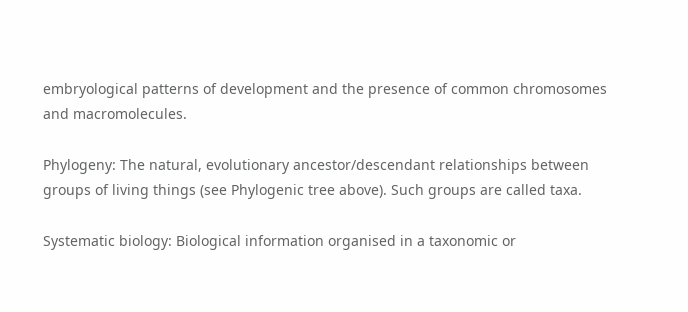embryological patterns of development and the presence of common chromosomes and macromolecules.

Phylogeny: The natural, evolutionary ancestor/descendant relationships between groups of living things (see Phylogenic tree above). Such groups are called taxa.

Systematic biology: Biological information organised in a taxonomic or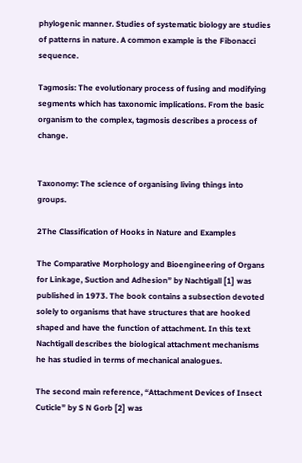phylogenic manner. Studies of systematic biology are studies of patterns in nature. A common example is the Fibonacci sequence.

Tagmosis: The evolutionary process of fusing and modifying segments which has taxonomic implications. From the basic organism to the complex, tagmosis describes a process of change.


Taxonomy: The science of organising living things into groups.

2The Classification of Hooks in Nature and Examples

The Comparative Morphology and Bioengineering of Organs for Linkage, Suction and Adhesion” by Nachtigall [1] was published in 1973. The book contains a subsection devoted solely to organisms that have structures that are hooked shaped and have the function of attachment. In this text Nachtigall describes the biological attachment mechanisms he has studied in terms of mechanical analogues.

The second main reference, “Attachment Devices of Insect Cuticle” by S N Gorb [2] was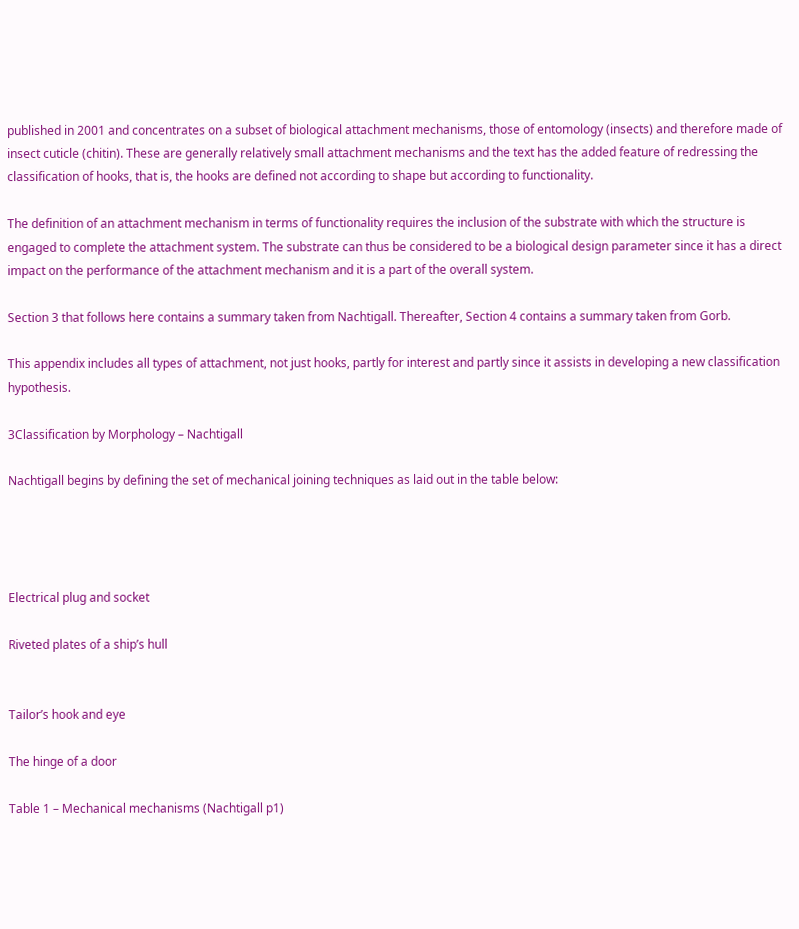published in 2001 and concentrates on a subset of biological attachment mechanisms, those of entomology (insects) and therefore made of insect cuticle (chitin). These are generally relatively small attachment mechanisms and the text has the added feature of redressing the classification of hooks, that is, the hooks are defined not according to shape but according to functionality.

The definition of an attachment mechanism in terms of functionality requires the inclusion of the substrate with which the structure is engaged to complete the attachment system. The substrate can thus be considered to be a biological design parameter since it has a direct impact on the performance of the attachment mechanism and it is a part of the overall system.

Section 3 that follows here contains a summary taken from Nachtigall. Thereafter, Section 4 contains a summary taken from Gorb.

This appendix includes all types of attachment, not just hooks, partly for interest and partly since it assists in developing a new classification hypothesis.

3Classification by Morphology – Nachtigall

Nachtigall begins by defining the set of mechanical joining techniques as laid out in the table below:




Electrical plug and socket

Riveted plates of a ship’s hull


Tailor’s hook and eye

The hinge of a door

Table 1 – Mechanical mechanisms (Nachtigall p1)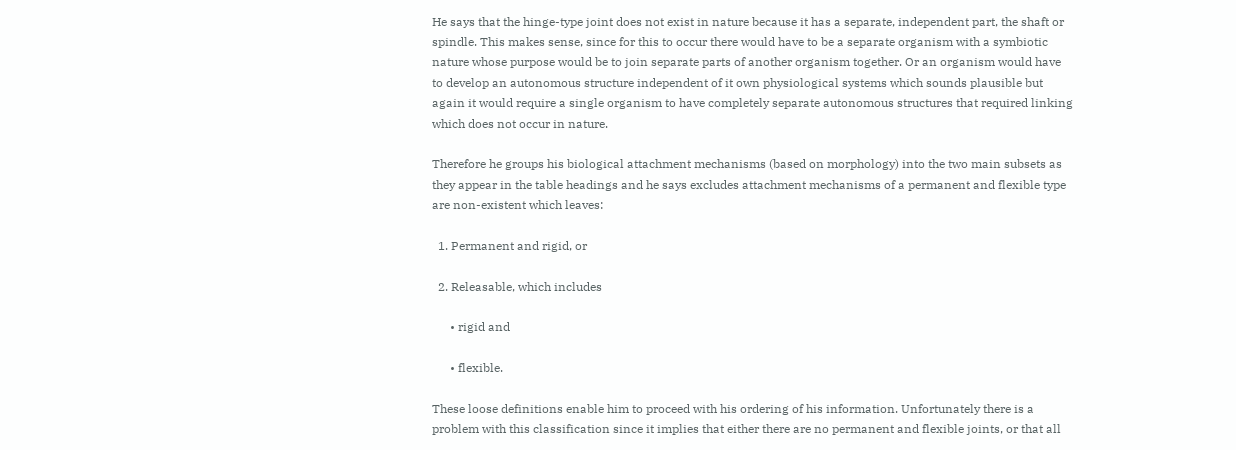He says that the hinge-type joint does not exist in nature because it has a separate, independent part, the shaft or spindle. This makes sense, since for this to occur there would have to be a separate organism with a symbiotic nature whose purpose would be to join separate parts of another organism together. Or an organism would have to develop an autonomous structure independent of it own physiological systems which sounds plausible but again it would require a single organism to have completely separate autonomous structures that required linking which does not occur in nature.

Therefore he groups his biological attachment mechanisms (based on morphology) into the two main subsets as they appear in the table headings and he says excludes attachment mechanisms of a permanent and flexible type are non-existent which leaves:

  1. Permanent and rigid, or

  2. Releasable, which includes

      • rigid and

      • flexible.

These loose definitions enable him to proceed with his ordering of his information. Unfortunately there is a problem with this classification since it implies that either there are no permanent and flexible joints, or that all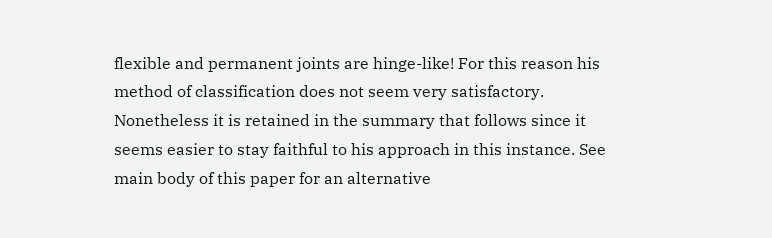flexible and permanent joints are hinge-like! For this reason his method of classification does not seem very satisfactory. Nonetheless it is retained in the summary that follows since it seems easier to stay faithful to his approach in this instance. See main body of this paper for an alternative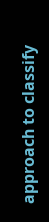approach to classify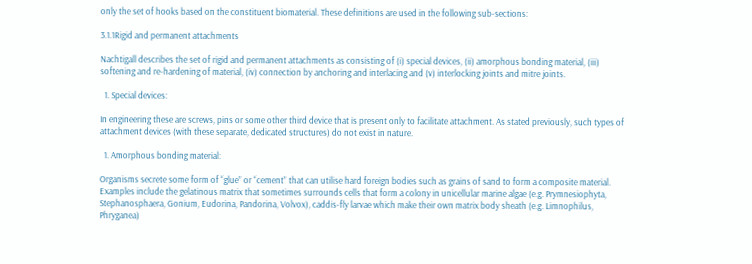only the set of hooks based on the constituent biomaterial. These definitions are used in the following sub-sections:

3.1.1Rigid and permanent attachments

Nachtigall describes the set of rigid and permanent attachments as consisting of (i) special devices, (ii) amorphous bonding material, (iii) softening and re-hardening of material, (iv) connection by anchoring and interlacing and (v) interlocking joints and mitre joints.

  1. Special devices:

In engineering these are screws, pins or some other third device that is present only to facilitate attachment. As stated previously, such types of attachment devices (with these separate, dedicated structures) do not exist in nature.

  1. Amorphous bonding material:

Organisms secrete some form of “glue” or “cement” that can utilise hard foreign bodies such as grains of sand to form a composite material. Examples include the gelatinous matrix that sometimes surrounds cells that form a colony in unicellular marine algae (e.g. Prymnesiophyta, Stephanosphaera, Gonium, Eudorina, Pandorina, Volvox), caddis-fly larvae which make their own matrix body sheath (e.g. Limnophilus, Phryganea)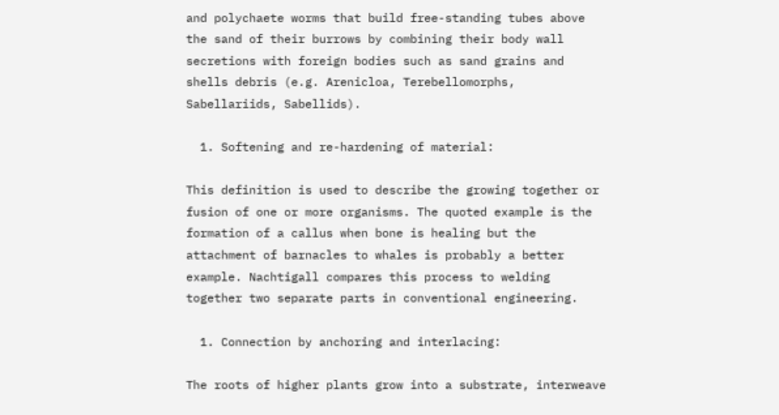and polychaete worms that build free-standing tubes above the sand of their burrows by combining their body wall secretions with foreign bodies such as sand grains and shells debris (e.g. Arenicloa, Terebellomorphs, Sabellariids, Sabellids).

  1. Softening and re-hardening of material:

This definition is used to describe the growing together or fusion of one or more organisms. The quoted example is the formation of a callus when bone is healing but the attachment of barnacles to whales is probably a better example. Nachtigall compares this process to welding together two separate parts in conventional engineering.

  1. Connection by anchoring and interlacing:

The roots of higher plants grow into a substrate, interweave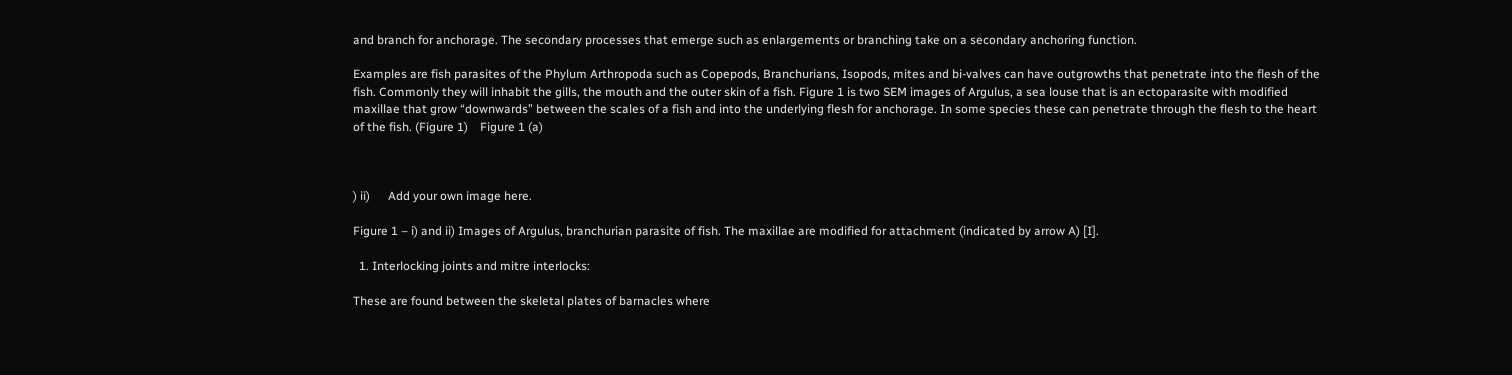and branch for anchorage. The secondary processes that emerge such as enlargements or branching take on a secondary anchoring function.

Examples are fish parasites of the Phylum Arthropoda such as Copepods, Branchurians, Isopods, mites and bi-valves can have outgrowths that penetrate into the flesh of the fish. Commonly they will inhabit the gills, the mouth and the outer skin of a fish. Figure 1 is two SEM images of Argulus, a sea louse that is an ectoparasite with modified maxillae that grow “downwards” between the scales of a fish and into the underlying flesh for anchorage. In some species these can penetrate through the flesh to the heart of the fish. (Figure 1)    Figure 1 (a)



) ii)      Add your own image here.

Figure 1 – i) and ii) Images of Argulus, branchurian parasite of fish. The maxillae are modified for attachment (indicated by arrow A) [I].

  1. Interlocking joints and mitre interlocks:

These are found between the skeletal plates of barnacles where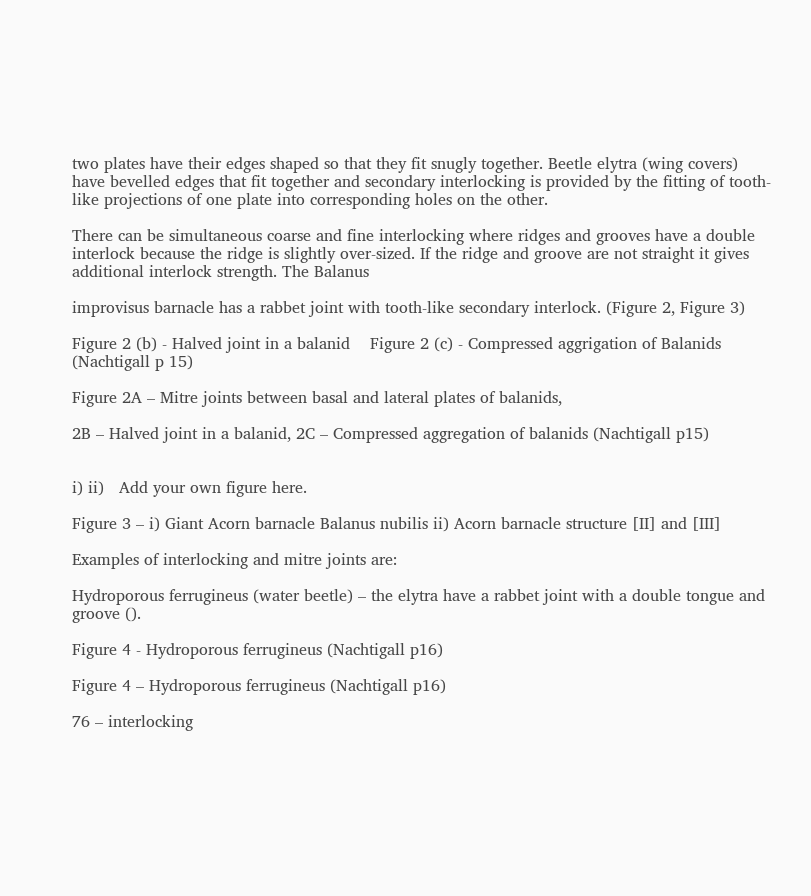two plates have their edges shaped so that they fit snugly together. Beetle elytra (wing covers) have bevelled edges that fit together and secondary interlocking is provided by the fitting of tooth-like projections of one plate into corresponding holes on the other.

There can be simultaneous coarse and fine interlocking where ridges and grooves have a double interlock because the ridge is slightly over-sized. If the ridge and groove are not straight it gives additional interlock strength. The Balanus

improvisus barnacle has a rabbet joint with tooth-like secondary interlock. (Figure 2, Figure 3)

Figure 2 (b) - Halved joint in a balanid    Figure 2 (c) - Compressed aggrigation of Balanids (Nachtigall p 15)

Figure 2A – Mitre joints between basal and lateral plates of balanids,

2B – Halved joint in a balanid, 2C – Compressed aggregation of balanids (Nachtigall p15)


i) ii)   Add your own figure here.

Figure 3 – i) Giant Acorn barnacle Balanus nubilis ii) Acorn barnacle structure [II] and [III]

Examples of interlocking and mitre joints are:

Hydroporous ferrugineus (water beetle) – the elytra have a rabbet joint with a double tongue and groove ().

Figure 4 - Hydroporous ferrugineus (Nachtigall p16)

Figure 4 – Hydroporous ferrugineus (Nachtigall p16)

76 – interlocking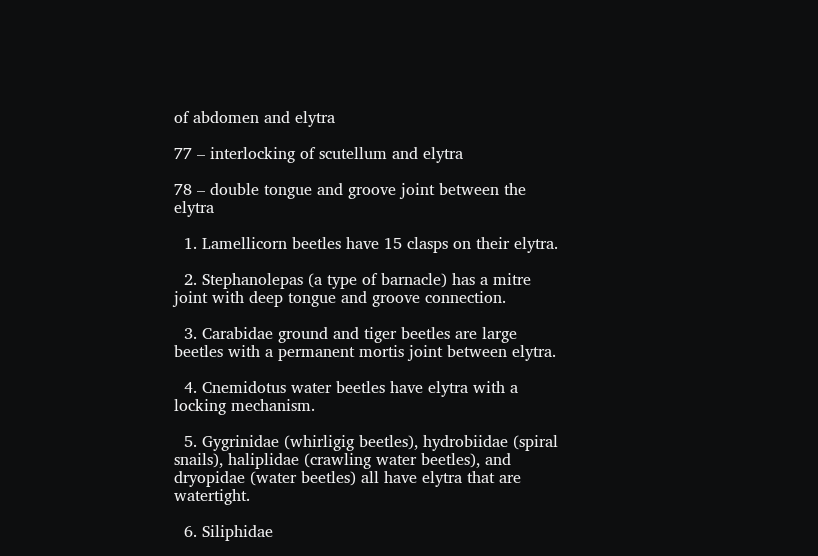of abdomen and elytra

77 – interlocking of scutellum and elytra

78 – double tongue and groove joint between the elytra

  1. Lamellicorn beetles have 15 clasps on their elytra.

  2. Stephanolepas (a type of barnacle) has a mitre joint with deep tongue and groove connection.

  3. Carabidae ground and tiger beetles are large beetles with a permanent mortis joint between elytra.

  4. Cnemidotus water beetles have elytra with a locking mechanism.

  5. Gygrinidae (whirligig beetles), hydrobiidae (spiral snails), haliplidae (crawling water beetles), and dryopidae (water beetles) all have elytra that are watertight.

  6. Siliphidae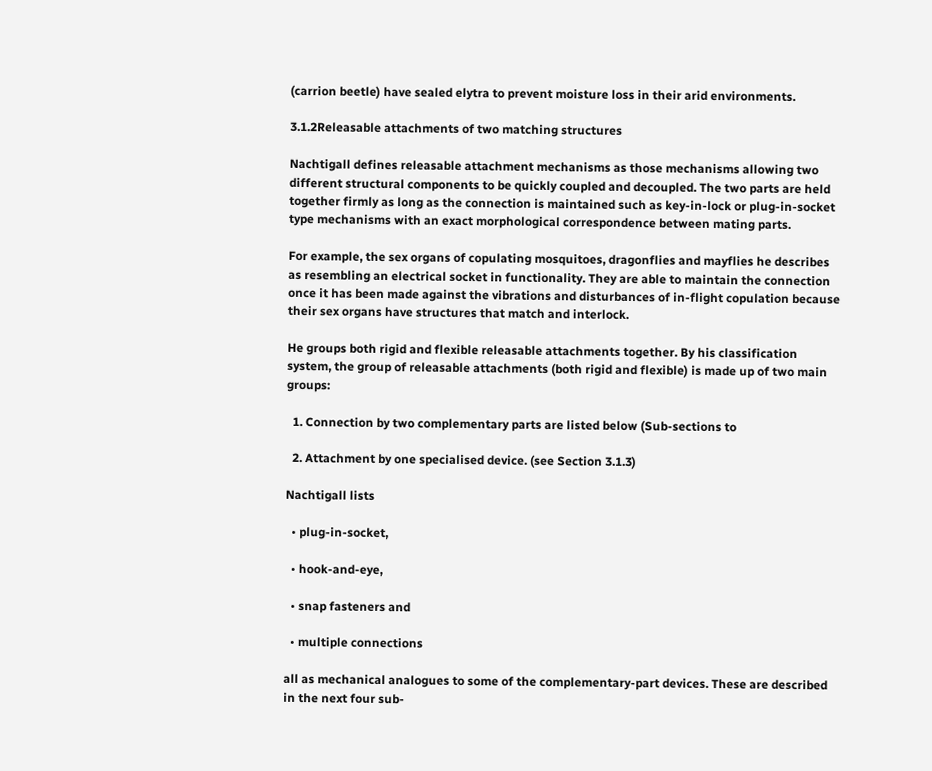(carrion beetle) have sealed elytra to prevent moisture loss in their arid environments.

3.1.2Releasable attachments of two matching structures

Nachtigall defines releasable attachment mechanisms as those mechanisms allowing two different structural components to be quickly coupled and decoupled. The two parts are held together firmly as long as the connection is maintained such as key-in-lock or plug-in-socket type mechanisms with an exact morphological correspondence between mating parts.

For example, the sex organs of copulating mosquitoes, dragonflies and mayflies he describes as resembling an electrical socket in functionality. They are able to maintain the connection once it has been made against the vibrations and disturbances of in-flight copulation because their sex organs have structures that match and interlock.

He groups both rigid and flexible releasable attachments together. By his classification system, the group of releasable attachments (both rigid and flexible) is made up of two main groups:

  1. Connection by two complementary parts are listed below (Sub-sections to

  2. Attachment by one specialised device. (see Section 3.1.3)

Nachtigall lists

  • plug-in-socket,

  • hook-and-eye,

  • snap fasteners and

  • multiple connections

all as mechanical analogues to some of the complementary-part devices. These are described in the next four sub-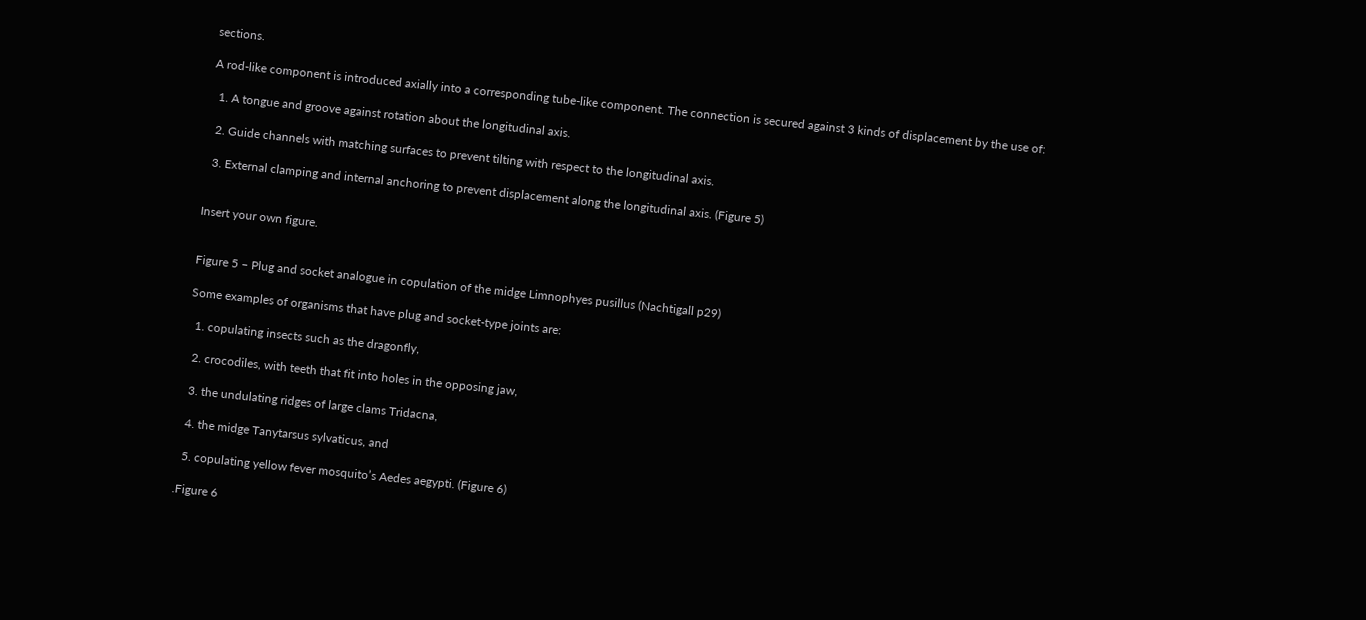sections.

A rod-like component is introduced axially into a corresponding tube-like component. The connection is secured against 3 kinds of displacement by the use of:

  1. A tongue and groove against rotation about the longitudinal axis.

  2. Guide channels with matching surfaces to prevent tilting with respect to the longitudinal axis.

  3. External clamping and internal anchoring to prevent displacement along the longitudinal axis. (Figure 5)


Insert your own figure.


Figure 5 – Plug and socket analogue in copulation of the midge Limnophyes pusillus (Nachtigall p29)

Some examples of organisms that have plug and socket-type joints are:

  1. copulating insects such as the dragonfly,

  2. crocodiles, with teeth that fit into holes in the opposing jaw,

  3. the undulating ridges of large clams Tridacna,

  4. the midge Tanytarsus sylvaticus, and

  5. copulating yellow fever mosquito’s Aedes aegypti. (Figure 6)

.Figure 6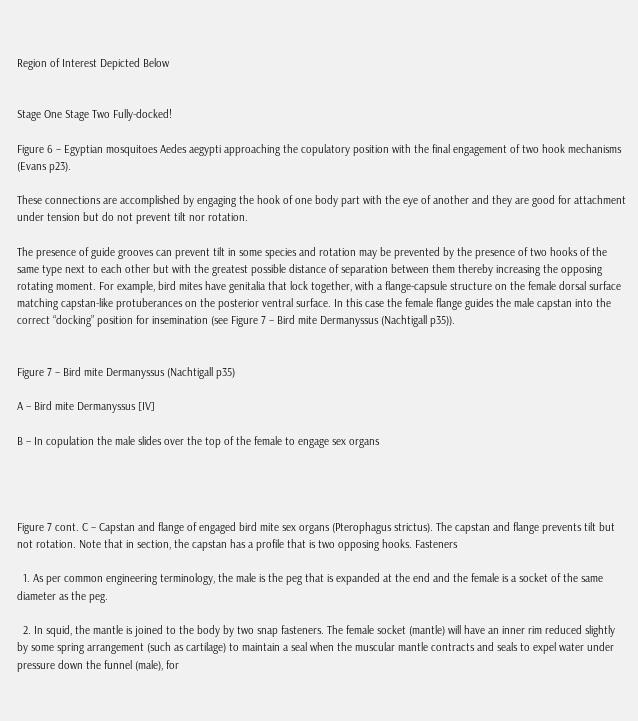Region of Interest Depicted Below


Stage One Stage Two Fully-docked!

Figure 6 – Egyptian mosquitoes Aedes aegypti approaching the copulatory position with the final engagement of two hook mechanisms (Evans p23).

These connections are accomplished by engaging the hook of one body part with the eye of another and they are good for attachment under tension but do not prevent tilt nor rotation.

The presence of guide grooves can prevent tilt in some species and rotation may be prevented by the presence of two hooks of the same type next to each other but with the greatest possible distance of separation between them thereby increasing the opposing rotating moment. For example, bird mites have genitalia that lock together, with a flange-capsule structure on the female dorsal surface matching capstan-like protuberances on the posterior ventral surface. In this case the female flange guides the male capstan into the correct “docking” position for insemination (see Figure 7 – Bird mite Dermanyssus (Nachtigall p35)).


Figure 7 – Bird mite Dermanyssus (Nachtigall p35)

A – Bird mite Dermanyssus [IV]

B – In copulation the male slides over the top of the female to engage sex organs




Figure 7 cont. C – Capstan and flange of engaged bird mite sex organs (Pterophagus strictus). The capstan and flange prevents tilt but not rotation. Note that in section, the capstan has a profile that is two opposing hooks. Fasteners

  1. As per common engineering terminology, the male is the peg that is expanded at the end and the female is a socket of the same diameter as the peg.

  2. In squid, the mantle is joined to the body by two snap fasteners. The female socket (mantle) will have an inner rim reduced slightly by some spring arrangement (such as cartilage) to maintain a seal when the muscular mantle contracts and seals to expel water under pressure down the funnel (male), for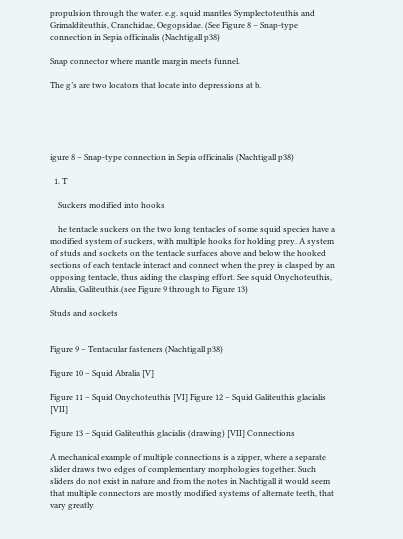propulsion through the water. e.g. squid mantles Symplectoteuthis and Grimalditeuthis, Cranchidae, Oegopsidae. (See Figure 8 – Snap-type connection in Sepia officinalis (Nachtigall p38)

Snap connector where mantle margin meets funnel.

The g’s are two locators that locate into depressions at b.





igure 8 – Snap-type connection in Sepia officinalis (Nachtigall p38)

  1. T

    Suckers modified into hooks

    he tentacle suckers on the two long tentacles of some squid species have a modified system of suckers, with multiple hooks for holding prey. A system of studs and sockets on the tentacle surfaces above and below the hooked sections of each tentacle interact and connect when the prey is clasped by an opposing tentacle, thus aiding the clasping effort. See squid Onychoteuthis, Abralia, Galiteuthis.(see Figure 9 through to Figure 13)

Studs and sockets


Figure 9 – Tentacular fasteners (Nachtigall p38)

Figure 10 – Squid Abralia [V]

Figure 11 – Squid Onychoteuthis [VI] Figure 12 – Squid Galiteuthis glacialis [VII]

Figure 13 – Squid Galiteuthis glacialis (drawing) [VII] Connections

A mechanical example of multiple connections is a zipper, where a separate slider draws two edges of complementary morphologies together. Such sliders do not exist in nature and from the notes in Nachtigall it would seem that multiple connectors are mostly modified systems of alternate teeth, that vary greatly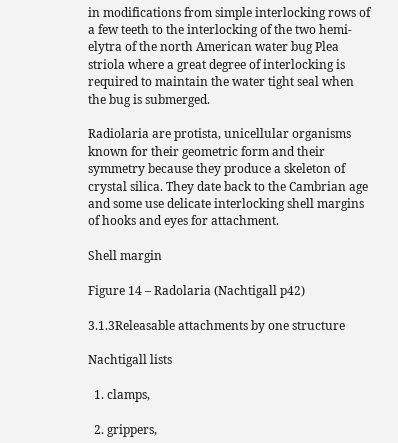in modifications from simple interlocking rows of a few teeth to the interlocking of the two hemi-elytra of the north American water bug Plea striola where a great degree of interlocking is required to maintain the water tight seal when the bug is submerged.

Radiolaria are protista, unicellular organisms known for their geometric form and their symmetry because they produce a skeleton of crystal silica. They date back to the Cambrian age and some use delicate interlocking shell margins of hooks and eyes for attachment.

Shell margin

Figure 14 – Radolaria (Nachtigall p42)

3.1.3Releasable attachments by one structure

Nachtigall lists

  1. clamps,

  2. grippers,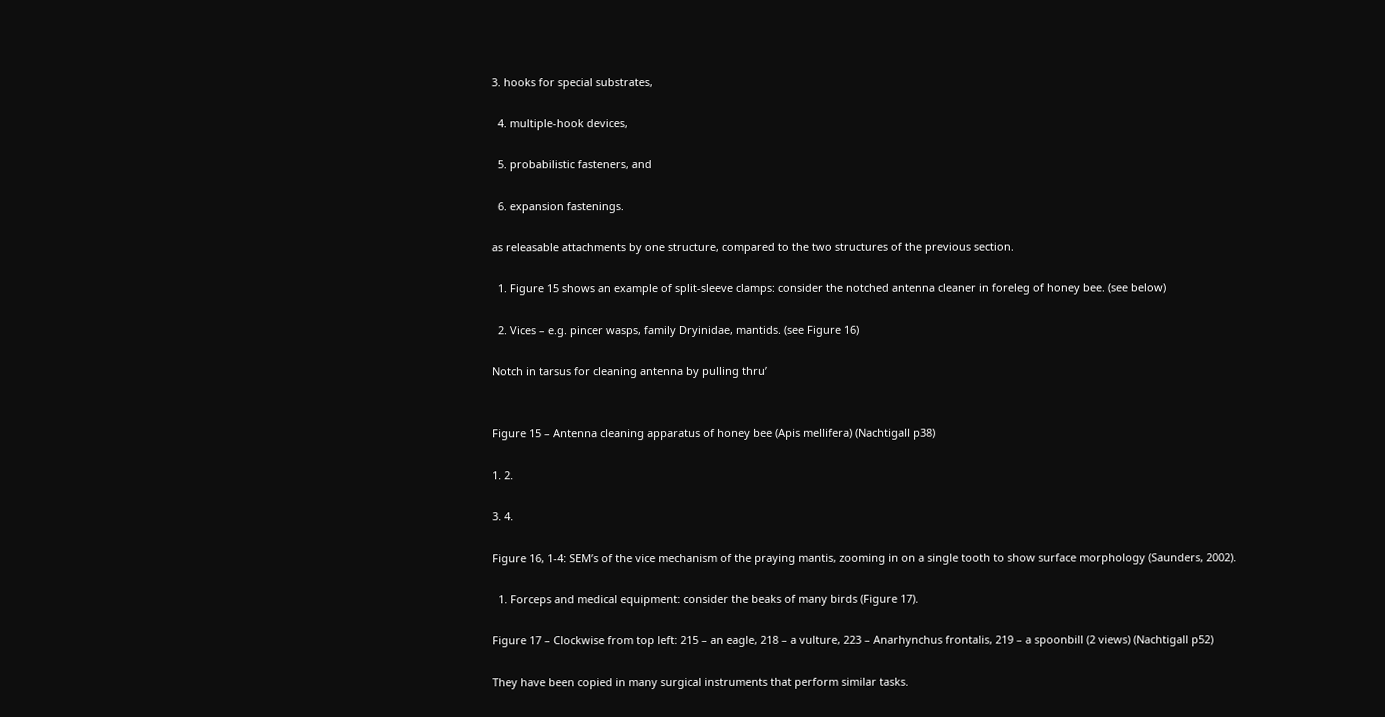3. hooks for special substrates,

  4. multiple-hook devices,

  5. probabilistic fasteners, and

  6. expansion fastenings.

as releasable attachments by one structure, compared to the two structures of the previous section.

  1. Figure 15 shows an example of split-sleeve clamps: consider the notched antenna cleaner in foreleg of honey bee. (see below)

  2. Vices – e.g. pincer wasps, family Dryinidae, mantids. (see Figure 16)

Notch in tarsus for cleaning antenna by pulling thru’


Figure 15 – Antenna cleaning apparatus of honey bee (Apis mellifera) (Nachtigall p38)

1. 2.

3. 4.

Figure 16, 1-4: SEM’s of the vice mechanism of the praying mantis, zooming in on a single tooth to show surface morphology (Saunders, 2002).

  1. Forceps and medical equipment: consider the beaks of many birds (Figure 17).

Figure 17 – Clockwise from top left: 215 – an eagle, 218 – a vulture, 223 – Anarhynchus frontalis, 219 – a spoonbill (2 views) (Nachtigall p52)

They have been copied in many surgical instruments that perform similar tasks.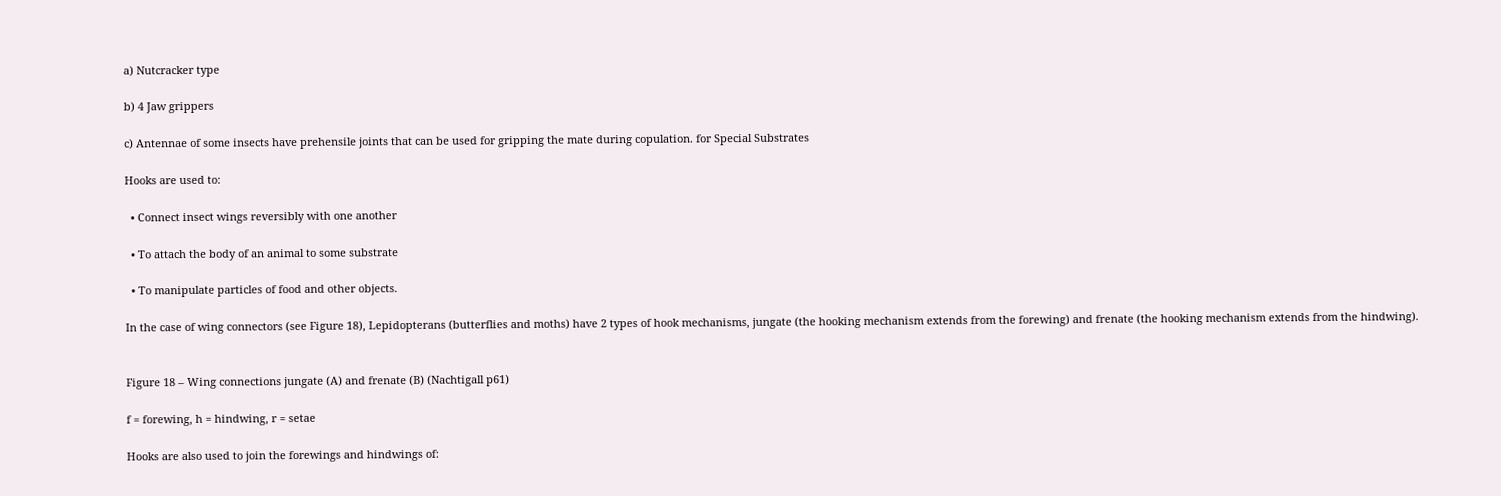a) Nutcracker type

b) 4 Jaw grippers

c) Antennae of some insects have prehensile joints that can be used for gripping the mate during copulation. for Special Substrates

Hooks are used to:

  • Connect insect wings reversibly with one another

  • To attach the body of an animal to some substrate

  • To manipulate particles of food and other objects.

In the case of wing connectors (see Figure 18), Lepidopterans (butterflies and moths) have 2 types of hook mechanisms, jungate (the hooking mechanism extends from the forewing) and frenate (the hooking mechanism extends from the hindwing).


Figure 18 – Wing connections jungate (A) and frenate (B) (Nachtigall p61)

f = forewing, h = hindwing, r = setae

Hooks are also used to join the forewings and hindwings of: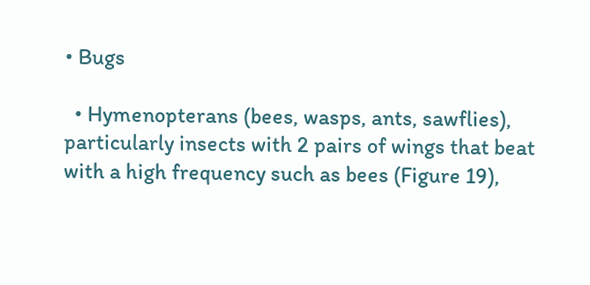• Bugs

  • Hymenopterans (bees, wasps, ants, sawflies), particularly insects with 2 pairs of wings that beat with a high frequency such as bees (Figure 19),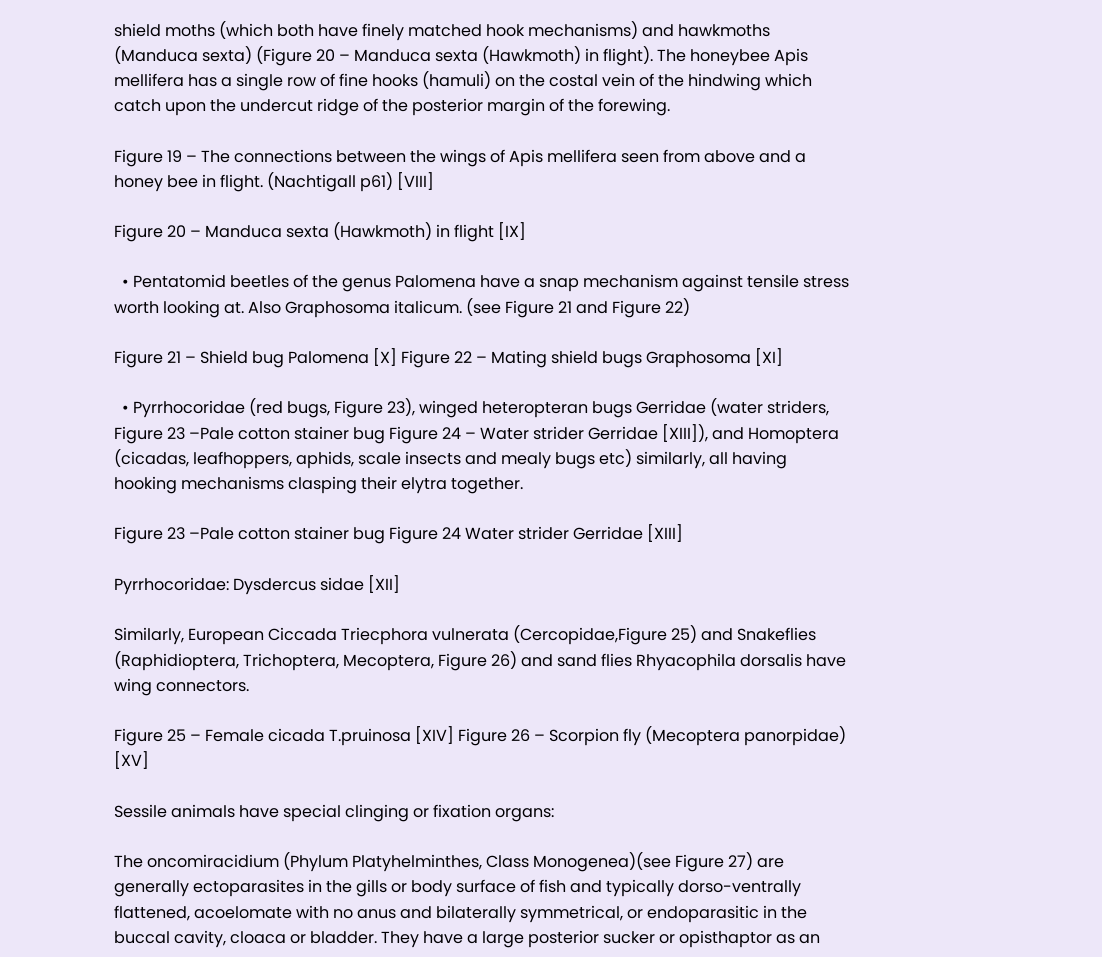shield moths (which both have finely matched hook mechanisms) and hawkmoths (Manduca sexta) (Figure 20 – Manduca sexta (Hawkmoth) in flight). The honeybee Apis mellifera has a single row of fine hooks (hamuli) on the costal vein of the hindwing which catch upon the undercut ridge of the posterior margin of the forewing.

Figure 19 – The connections between the wings of Apis mellifera seen from above and a honey bee in flight. (Nachtigall p61) [VIII]

Figure 20 – Manduca sexta (Hawkmoth) in flight [IX]

  • Pentatomid beetles of the genus Palomena have a snap mechanism against tensile stress worth looking at. Also Graphosoma italicum. (see Figure 21 and Figure 22)

Figure 21 – Shield bug Palomena [X] Figure 22 – Mating shield bugs Graphosoma [XI]

  • Pyrrhocoridae (red bugs, Figure 23), winged heteropteran bugs Gerridae (water striders, Figure 23 –Pale cotton stainer bug Figure 24 – Water strider Gerridae [XIII]), and Homoptera (cicadas, leafhoppers, aphids, scale insects and mealy bugs etc) similarly, all having hooking mechanisms clasping their elytra together.

Figure 23 –Pale cotton stainer bug Figure 24 Water strider Gerridae [XIII]

Pyrrhocoridae: Dysdercus sidae [XII]

Similarly, European Ciccada Triecphora vulnerata (Cercopidae,Figure 25) and Snakeflies (Raphidioptera, Trichoptera, Mecoptera, Figure 26) and sand flies Rhyacophila dorsalis have wing connectors.

Figure 25 – Female cicada T.pruinosa [XIV] Figure 26 – Scorpion fly (Mecoptera panorpidae) [XV]

Sessile animals have special clinging or fixation organs:

The oncomiracidium (Phylum Platyhelminthes, Class Monogenea)(see Figure 27) are generally ectoparasites in the gills or body surface of fish and typically dorso-ventrally flattened, acoelomate with no anus and bilaterally symmetrical, or endoparasitic in the buccal cavity, cloaca or bladder. They have a large posterior sucker or opisthaptor as an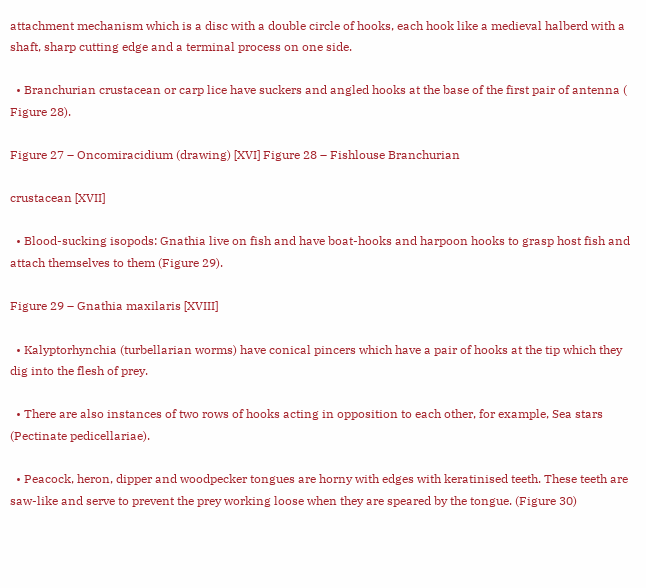attachment mechanism which is a disc with a double circle of hooks, each hook like a medieval halberd with a shaft, sharp cutting edge and a terminal process on one side.

  • Branchurian crustacean or carp lice have suckers and angled hooks at the base of the first pair of antenna ( Figure 28).

Figure 27 – Oncomiracidium (drawing) [XVI] Figure 28 – Fishlouse Branchurian

crustacean [XVII]

  • Blood-sucking isopods: Gnathia live on fish and have boat-hooks and harpoon hooks to grasp host fish and attach themselves to them (Figure 29).

Figure 29 – Gnathia maxilaris [XVIII]

  • Kalyptorhynchia (turbellarian worms) have conical pincers which have a pair of hooks at the tip which they dig into the flesh of prey.

  • There are also instances of two rows of hooks acting in opposition to each other, for example, Sea stars (Pectinate pedicellariae).

  • Peacock, heron, dipper and woodpecker tongues are horny with edges with keratinised teeth. These teeth are saw-like and serve to prevent the prey working loose when they are speared by the tongue. (Figure 30)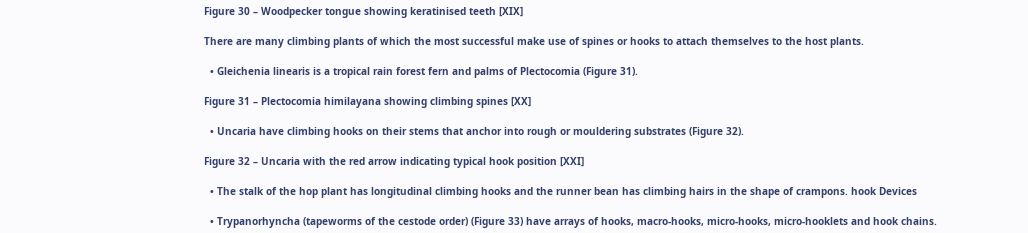Figure 30 – Woodpecker tongue showing keratinised teeth [XIX]

There are many climbing plants of which the most successful make use of spines or hooks to attach themselves to the host plants.

  • Gleichenia linearis is a tropical rain forest fern and palms of Plectocomia (Figure 31).

Figure 31 – Plectocomia himilayana showing climbing spines [XX]

  • Uncaria have climbing hooks on their stems that anchor into rough or mouldering substrates (Figure 32).

Figure 32 – Uncaria with the red arrow indicating typical hook position [XXI]

  • The stalk of the hop plant has longitudinal climbing hooks and the runner bean has climbing hairs in the shape of crampons. hook Devices

  • Trypanorhyncha (tapeworms of the cestode order) (Figure 33) have arrays of hooks, macro-hooks, micro-hooks, micro-hooklets and hook chains.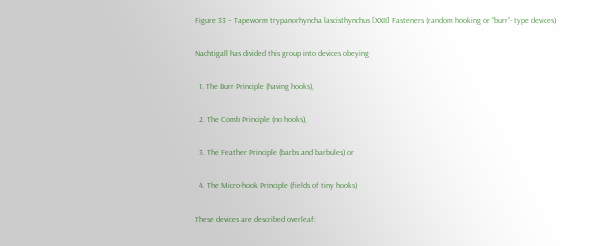Figure 33 – Tapeworm trypanorhyncha lascisthynchus [XXII] Fasteners (random hooking or “burr”- type devices)

Nachtigall has divided this group into devices obeying

  1. The Burr Principle (having hooks),

  2. The Comb Principle (no hooks),

  3. The Feather Principle (barbs and barbules) or

  4. The Micro-hook Principle (fields of tiny hooks)

These devices are described overleaf: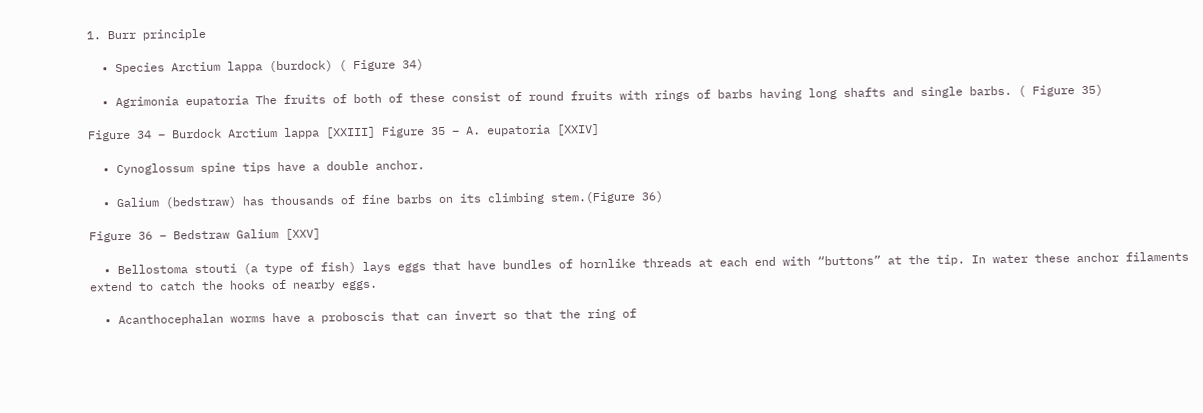1. Burr principle

  • Species Arctium lappa (burdock) ( Figure 34)

  • Agrimonia eupatoria The fruits of both of these consist of round fruits with rings of barbs having long shafts and single barbs. ( Figure 35)

Figure 34 – Burdock Arctium lappa [XXIII] Figure 35 – A. eupatoria [XXIV]

  • Cynoglossum spine tips have a double anchor.

  • Galium (bedstraw) has thousands of fine barbs on its climbing stem.(Figure 36)

Figure 36 – Bedstraw Galium [XXV]

  • Bellostoma stouti (a type of fish) lays eggs that have bundles of hornlike threads at each end with “buttons” at the tip. In water these anchor filaments extend to catch the hooks of nearby eggs.

  • Acanthocephalan worms have a proboscis that can invert so that the ring of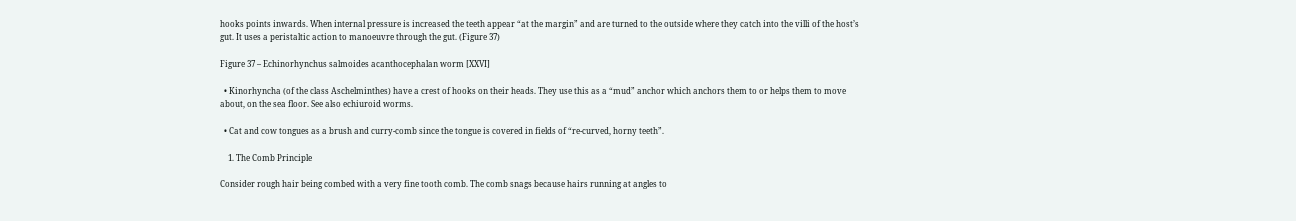hooks points inwards. When internal pressure is increased the teeth appear “at the margin” and are turned to the outside where they catch into the villi of the host’s gut. It uses a peristaltic action to manoeuvre through the gut. (Figure 37)

Figure 37 – Echinorhynchus salmoides acanthocephalan worm [XXVI]

  • Kinorhyncha (of the class Aschelminthes) have a crest of hooks on their heads. They use this as a “mud” anchor which anchors them to or helps them to move about, on the sea floor. See also echiuroid worms.

  • Cat and cow tongues as a brush and curry-comb since the tongue is covered in fields of “re-curved, horny teeth”.

    1. The Comb Principle

Consider rough hair being combed with a very fine tooth comb. The comb snags because hairs running at angles to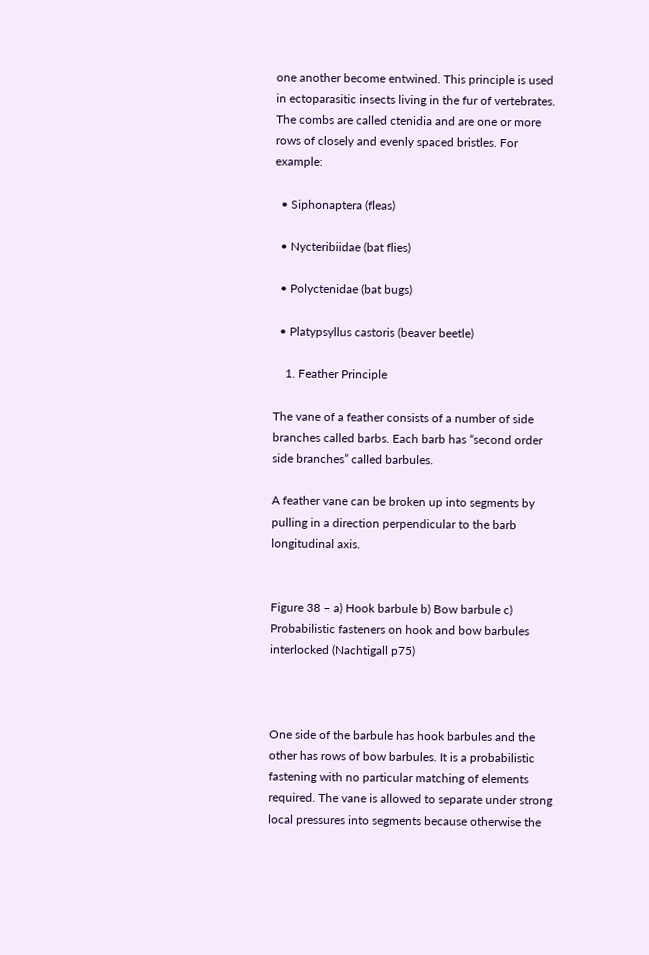one another become entwined. This principle is used in ectoparasitic insects living in the fur of vertebrates. The combs are called ctenidia and are one or more rows of closely and evenly spaced bristles. For example:

  • Siphonaptera (fleas)

  • Nycteribiidae (bat flies)

  • Polyctenidae (bat bugs)

  • Platypsyllus castoris (beaver beetle)

    1. Feather Principle

The vane of a feather consists of a number of side branches called barbs. Each barb has “second order side branches” called barbules.

A feather vane can be broken up into segments by pulling in a direction perpendicular to the barb longitudinal axis.


Figure 38 – a) Hook barbule b) Bow barbule c) Probabilistic fasteners on hook and bow barbules interlocked (Nachtigall p75)



One side of the barbule has hook barbules and the other has rows of bow barbules. It is a probabilistic fastening with no particular matching of elements required. The vane is allowed to separate under strong local pressures into segments because otherwise the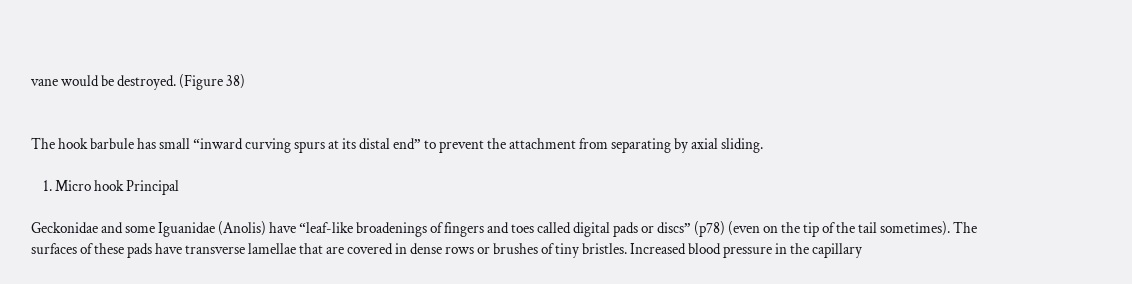vane would be destroyed. (Figure 38)


The hook barbule has small “inward curving spurs at its distal end” to prevent the attachment from separating by axial sliding.

    1. Micro hook Principal

Geckonidae and some Iguanidae (Anolis) have “leaf-like broadenings of fingers and toes called digital pads or discs” (p78) (even on the tip of the tail sometimes). The surfaces of these pads have transverse lamellae that are covered in dense rows or brushes of tiny bristles. Increased blood pressure in the capillary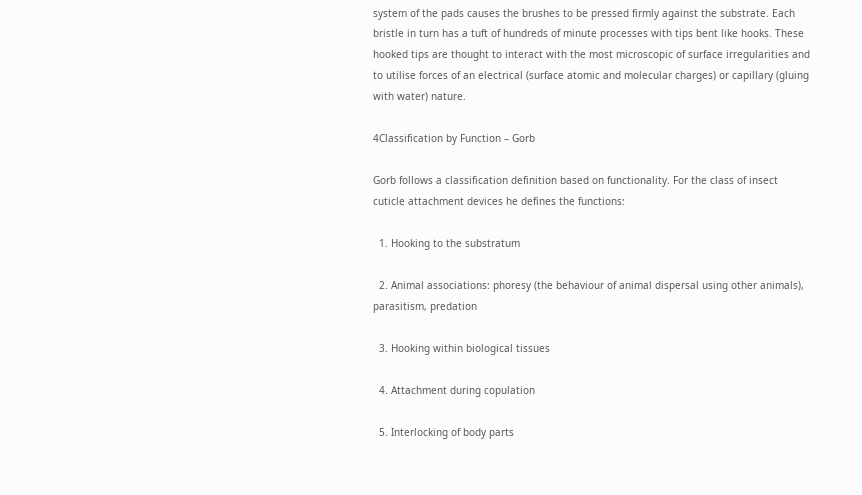system of the pads causes the brushes to be pressed firmly against the substrate. Each bristle in turn has a tuft of hundreds of minute processes with tips bent like hooks. These hooked tips are thought to interact with the most microscopic of surface irregularities and to utilise forces of an electrical (surface atomic and molecular charges) or capillary (gluing with water) nature.

4Classification by Function – Gorb

Gorb follows a classification definition based on functionality. For the class of insect cuticle attachment devices he defines the functions:

  1. Hooking to the substratum

  2. Animal associations: phoresy (the behaviour of animal dispersal using other animals), parasitism, predation

  3. Hooking within biological tissues

  4. Attachment during copulation

  5. Interlocking of body parts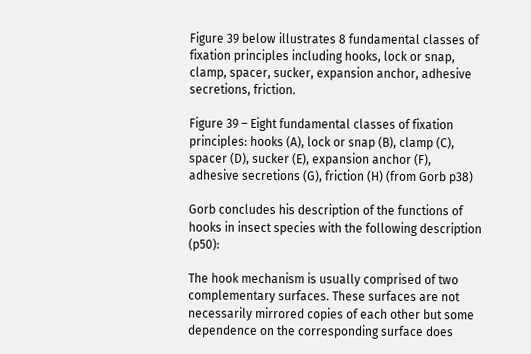Figure 39 below illustrates 8 fundamental classes of fixation principles including hooks, lock or snap, clamp, spacer, sucker, expansion anchor, adhesive secretions, friction.

Figure 39 – Eight fundamental classes of fixation principles: hooks (A), lock or snap (B), clamp (C), spacer (D), sucker (E), expansion anchor (F), adhesive secretions (G), friction (H) (from Gorb p38)

Gorb concludes his description of the functions of hooks in insect species with the following description (p50):

The hook mechanism is usually comprised of two complementary surfaces. These surfaces are not necessarily mirrored copies of each other but some dependence on the corresponding surface does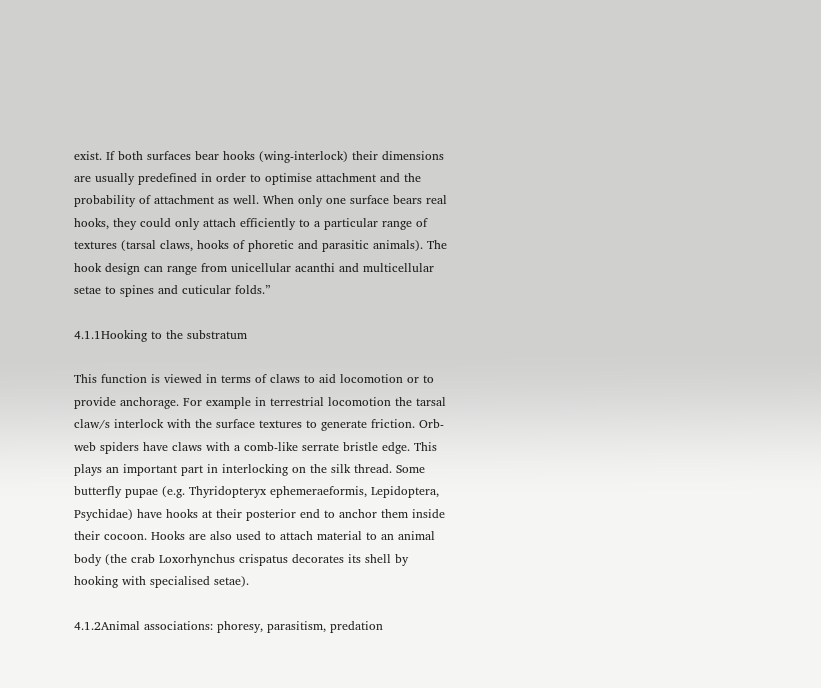exist. If both surfaces bear hooks (wing-interlock) their dimensions are usually predefined in order to optimise attachment and the probability of attachment as well. When only one surface bears real hooks, they could only attach efficiently to a particular range of textures (tarsal claws, hooks of phoretic and parasitic animals). The hook design can range from unicellular acanthi and multicellular setae to spines and cuticular folds.”

4.1.1Hooking to the substratum

This function is viewed in terms of claws to aid locomotion or to provide anchorage. For example in terrestrial locomotion the tarsal claw/s interlock with the surface textures to generate friction. Orb-web spiders have claws with a comb-like serrate bristle edge. This plays an important part in interlocking on the silk thread. Some butterfly pupae (e.g. Thyridopteryx ephemeraeformis, Lepidoptera, Psychidae) have hooks at their posterior end to anchor them inside their cocoon. Hooks are also used to attach material to an animal body (the crab Loxorhynchus crispatus decorates its shell by hooking with specialised setae).

4.1.2Animal associations: phoresy, parasitism, predation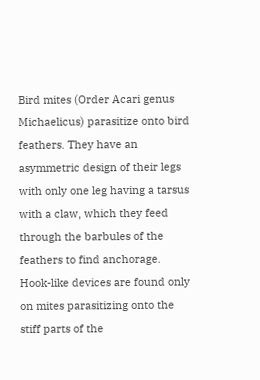Bird mites (Order Acari genus Michaelicus) parasitize onto bird feathers. They have an asymmetric design of their legs with only one leg having a tarsus with a claw, which they feed through the barbules of the feathers to find anchorage. Hook-like devices are found only on mites parasitizing onto the stiff parts of the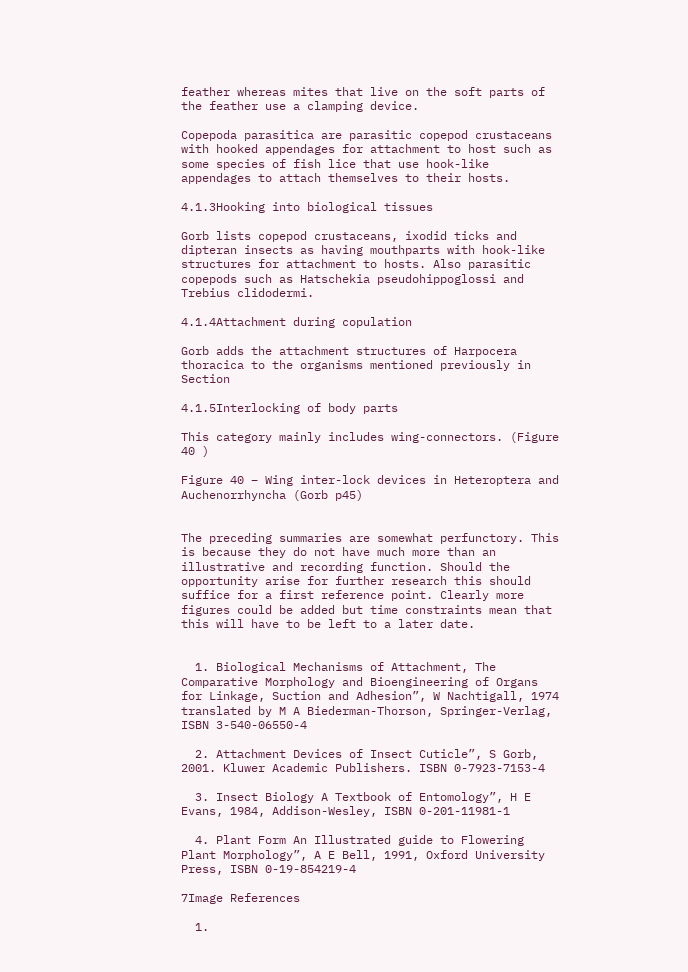feather whereas mites that live on the soft parts of the feather use a clamping device.

Copepoda parasitica are parasitic copepod crustaceans with hooked appendages for attachment to host such as some species of fish lice that use hook-like appendages to attach themselves to their hosts.

4.1.3Hooking into biological tissues

Gorb lists copepod crustaceans, ixodid ticks and dipteran insects as having mouthparts with hook-like structures for attachment to hosts. Also parasitic copepods such as Hatschekia pseudohippoglossi and Trebius clidodermi.

4.1.4Attachment during copulation

Gorb adds the attachment structures of Harpocera thoracica to the organisms mentioned previously in Section

4.1.5Interlocking of body parts

This category mainly includes wing-connectors. (Figure 40 )

Figure 40 – Wing inter-lock devices in Heteroptera and Auchenorrhyncha (Gorb p45)


The preceding summaries are somewhat perfunctory. This is because they do not have much more than an illustrative and recording function. Should the opportunity arise for further research this should suffice for a first reference point. Clearly more figures could be added but time constraints mean that this will have to be left to a later date.


  1. Biological Mechanisms of Attachment, The Comparative Morphology and Bioengineering of Organs for Linkage, Suction and Adhesion”, W Nachtigall, 1974 translated by M A Biederman-Thorson, Springer-Verlag, ISBN 3-540-06550-4

  2. Attachment Devices of Insect Cuticle”, S Gorb, 2001. Kluwer Academic Publishers. ISBN 0-7923-7153-4

  3. Insect Biology A Textbook of Entomology”, H E Evans, 1984, Addison-Wesley, ISBN 0-201-11981-1

  4. Plant Form An Illustrated guide to Flowering Plant Morphology”, A E Bell, 1991, Oxford University Press, ISBN 0-19-854219-4

7Image References

  1.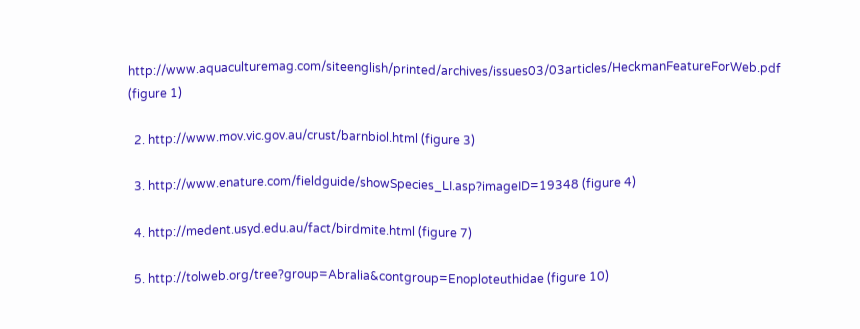http://www.aquaculturemag.com/siteenglish/printed/archives/issues03/03articles/HeckmanFeatureForWeb.pdf (figure 1)

  2. http://www.mov.vic.gov.au/crust/barnbiol.html (figure 3)

  3. http://www.enature.com/fieldguide/showSpecies_LI.asp?imageID=19348 (figure 4)

  4. http://medent.usyd.edu.au/fact/birdmite.html (figure 7)

  5. http://tolweb.org/tree?group=Abralia&contgroup=Enoploteuthidae (figure 10)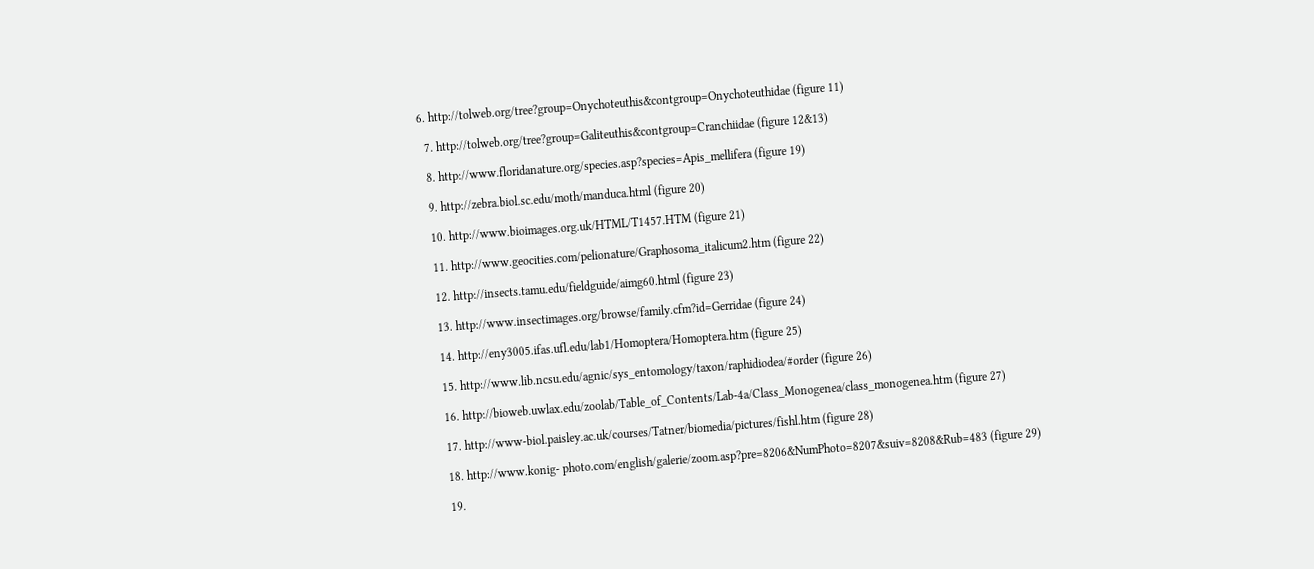6. http://tolweb.org/tree?group=Onychoteuthis&contgroup=Onychoteuthidae (figure 11)

  7. http://tolweb.org/tree?group=Galiteuthis&contgroup=Cranchiidae (figure 12&13)

  8. http://www.floridanature.org/species.asp?species=Apis_mellifera (figure 19)

  9. http://zebra.biol.sc.edu/moth/manduca.html (figure 20)

  10. http://www.bioimages.org.uk/HTML/T1457.HTM (figure 21)

  11. http://www.geocities.com/pelionature/Graphosoma_italicum2.htm (figure 22)

  12. http://insects.tamu.edu/fieldguide/aimg60.html (figure 23)

  13. http://www.insectimages.org/browse/family.cfm?id=Gerridae (figure 24)

  14. http://eny3005.ifas.ufl.edu/lab1/Homoptera/Homoptera.htm (figure 25)

  15. http://www.lib.ncsu.edu/agnic/sys_entomology/taxon/raphidiodea/#order (figure 26)

  16. http://bioweb.uwlax.edu/zoolab/Table_of_Contents/Lab-4a/Class_Monogenea/class_monogenea.htm (figure 27)

  17. http://www-biol.paisley.ac.uk/courses/Tatner/biomedia/pictures/fishl.htm (figure 28)

  18. http://www.konig- photo.com/english/galerie/zoom.asp?pre=8206&NumPhoto=8207&suiv=8208&Rub=483 (figure 29)

  19.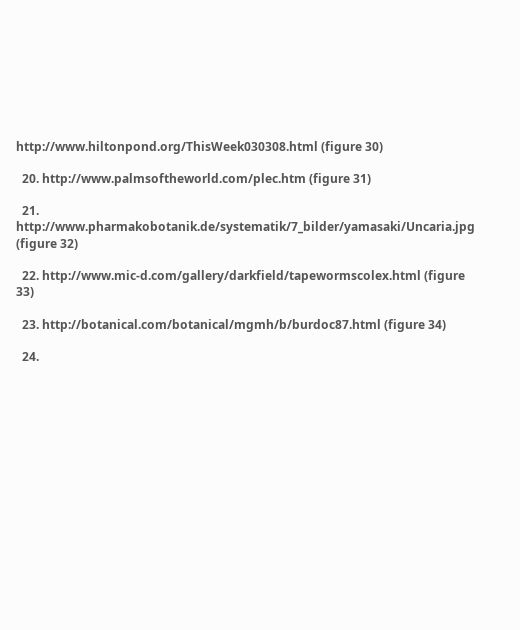http://www.hiltonpond.org/ThisWeek030308.html (figure 30)

  20. http://www.palmsoftheworld.com/plec.htm (figure 31)

  21. http://www.pharmakobotanik.de/systematik/7_bilder/yamasaki/Uncaria.jpg (figure 32)

  22. http://www.mic-d.com/gallery/darkfield/tapewormscolex.html (figure 33)

  23. http://botanical.com/botanical/mgmh/b/burdoc87.html (figure 34)

  24.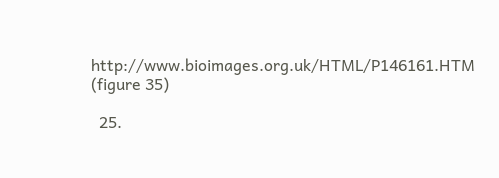http://www.bioimages.org.uk/HTML/P146161.HTM (figure 35)

  25.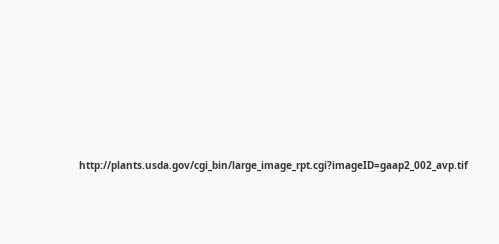http://plants.usda.gov/cgi_bin/large_image_rpt.cgi?imageID=gaap2_002_avp.tif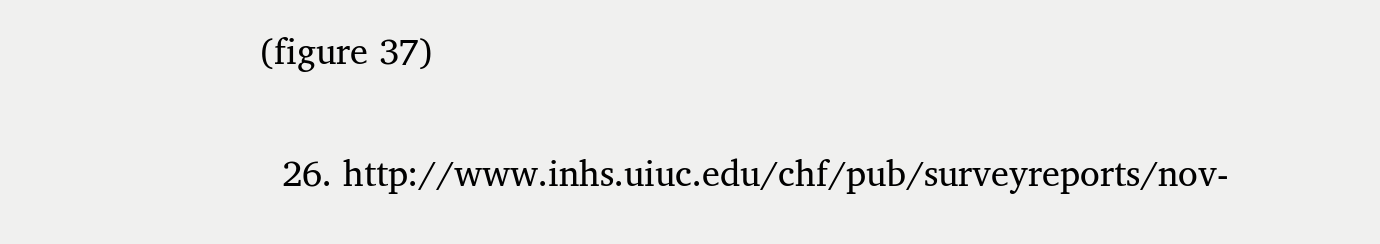(figure 37)

  26. http://www.inhs.uiuc.edu/chf/pub/surveyreports/nov-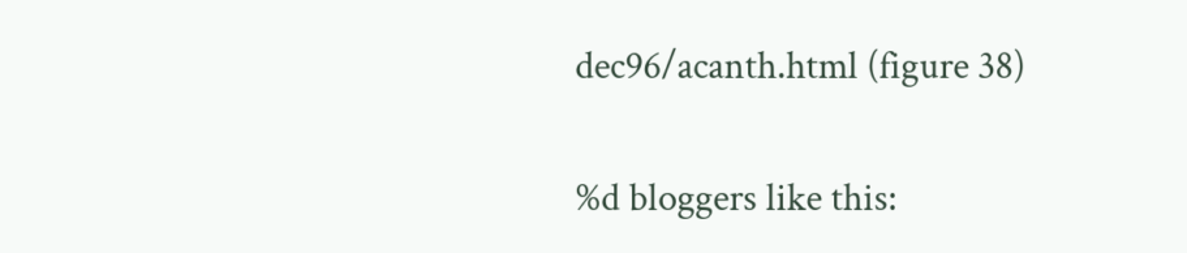dec96/acanth.html (figure 38)

%d bloggers like this: